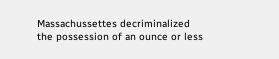Massachussettes decriminalized the possession of an ounce or less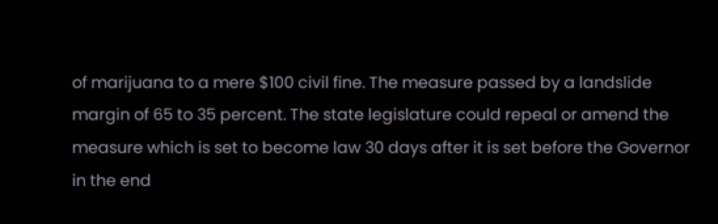of marijuana to a mere $100 civil fine. The measure passed by a landslide margin of 65 to 35 percent. The state legislature could repeal or amend the measure which is set to become law 30 days after it is set before the Governor in the end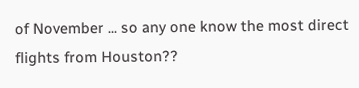of November ... so any one know the most direct flights from Houston??